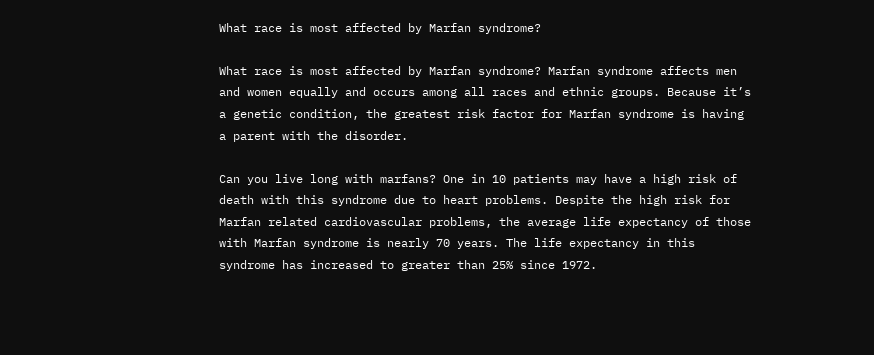What race is most affected by Marfan syndrome?

What race is most affected by Marfan syndrome? Marfan syndrome affects men and women equally and occurs among all races and ethnic groups. Because it’s a genetic condition, the greatest risk factor for Marfan syndrome is having a parent with the disorder.

Can you live long with marfans? One in 10 patients may have a high risk of death with this syndrome due to heart problems. Despite the high risk for Marfan related cardiovascular problems, the average life expectancy of those with Marfan syndrome is nearly 70 years. The life expectancy in this syndrome has increased to greater than 25% since 1972.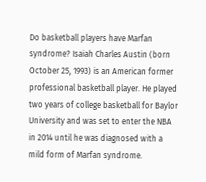Do basketball players have Marfan syndrome? Isaiah Charles Austin (born October 25, 1993) is an American former professional basketball player. He played two years of college basketball for Baylor University and was set to enter the NBA in 2014 until he was diagnosed with a mild form of Marfan syndrome.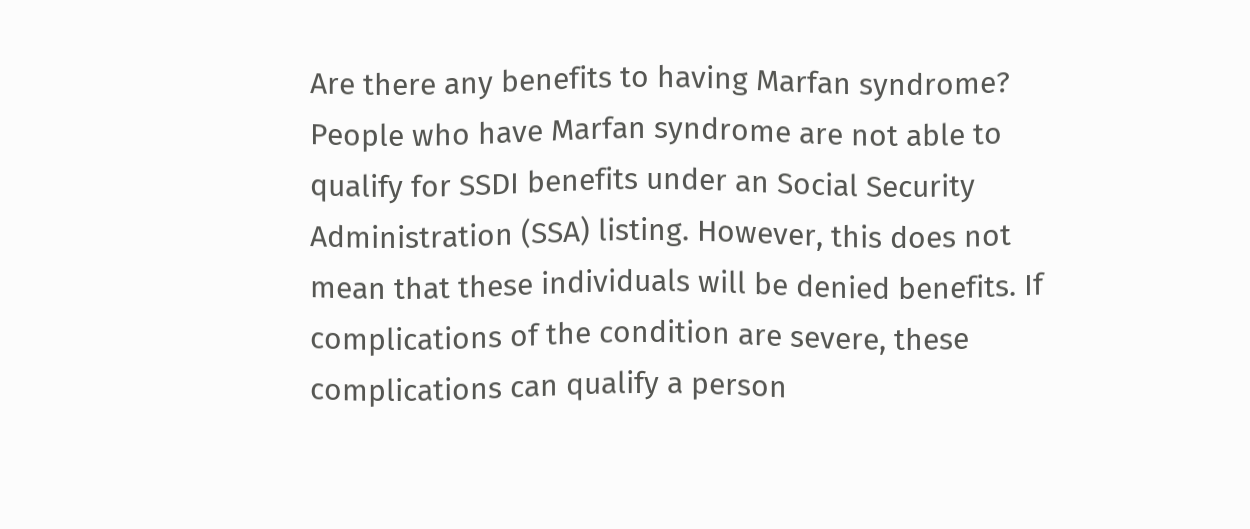Are there any benefits to having Marfan syndrome? People who have Marfan syndrome are not able to qualify for SSDI benefits under an Social Security Administration (SSA) listing. However, this does not mean that these individuals will be denied benefits. If complications of the condition are severe, these complications can qualify a person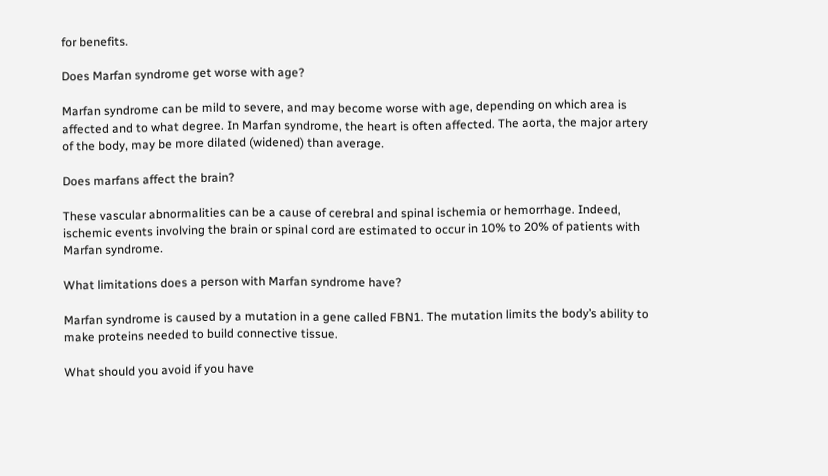for benefits.

Does Marfan syndrome get worse with age?

Marfan syndrome can be mild to severe, and may become worse with age, depending on which area is affected and to what degree. In Marfan syndrome, the heart is often affected. The aorta, the major artery of the body, may be more dilated (widened) than average.

Does marfans affect the brain?

These vascular abnormalities can be a cause of cerebral and spinal ischemia or hemorrhage. Indeed, ischemic events involving the brain or spinal cord are estimated to occur in 10% to 20% of patients with Marfan syndrome.

What limitations does a person with Marfan syndrome have?

Marfan syndrome is caused by a mutation in a gene called FBN1. The mutation limits the body’s ability to make proteins needed to build connective tissue.

What should you avoid if you have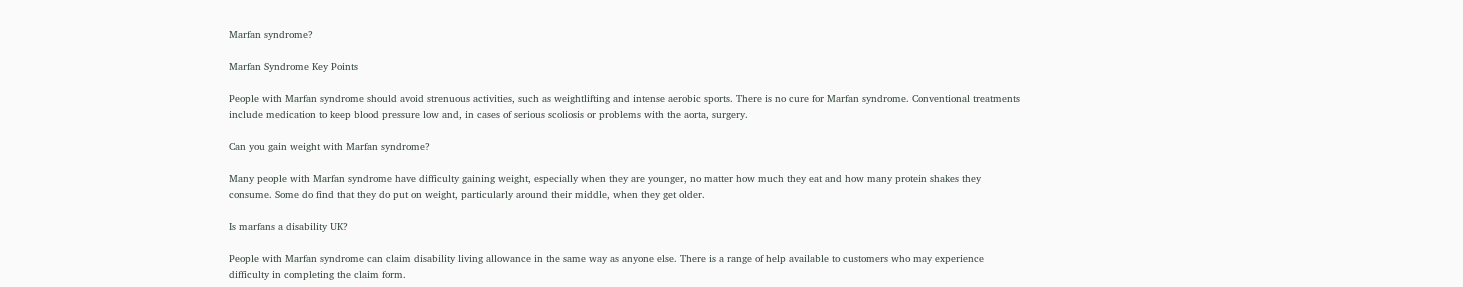Marfan syndrome?

Marfan Syndrome Key Points

People with Marfan syndrome should avoid strenuous activities, such as weightlifting and intense aerobic sports. There is no cure for Marfan syndrome. Conventional treatments include medication to keep blood pressure low and, in cases of serious scoliosis or problems with the aorta, surgery.

Can you gain weight with Marfan syndrome?

Many people with Marfan syndrome have difficulty gaining weight, especially when they are younger, no matter how much they eat and how many protein shakes they consume. Some do find that they do put on weight, particularly around their middle, when they get older.

Is marfans a disability UK?

People with Marfan syndrome can claim disability living allowance in the same way as anyone else. There is a range of help available to customers who may experience difficulty in completing the claim form.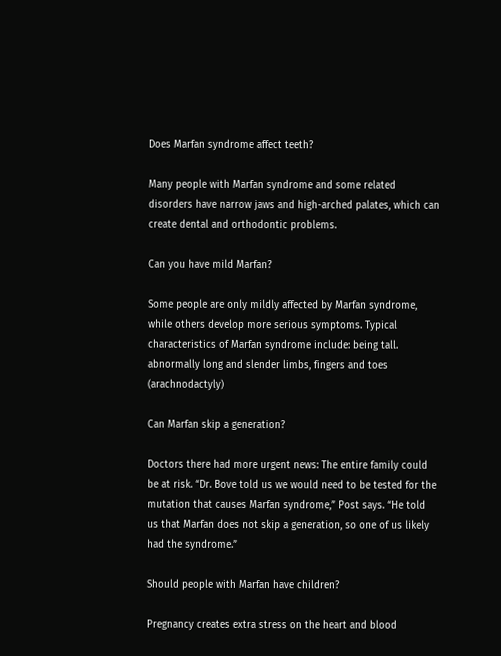Does Marfan syndrome affect teeth?

Many people with Marfan syndrome and some related disorders have narrow jaws and high-arched palates, which can create dental and orthodontic problems.

Can you have mild Marfan?

Some people are only mildly affected by Marfan syndrome, while others develop more serious symptoms. Typical characteristics of Marfan syndrome include: being tall. abnormally long and slender limbs, fingers and toes (arachnodactyly)

Can Marfan skip a generation?

Doctors there had more urgent news: The entire family could be at risk. “Dr. Bove told us we would need to be tested for the mutation that causes Marfan syndrome,” Post says. “He told us that Marfan does not skip a generation, so one of us likely had the syndrome.”

Should people with Marfan have children?

Pregnancy creates extra stress on the heart and blood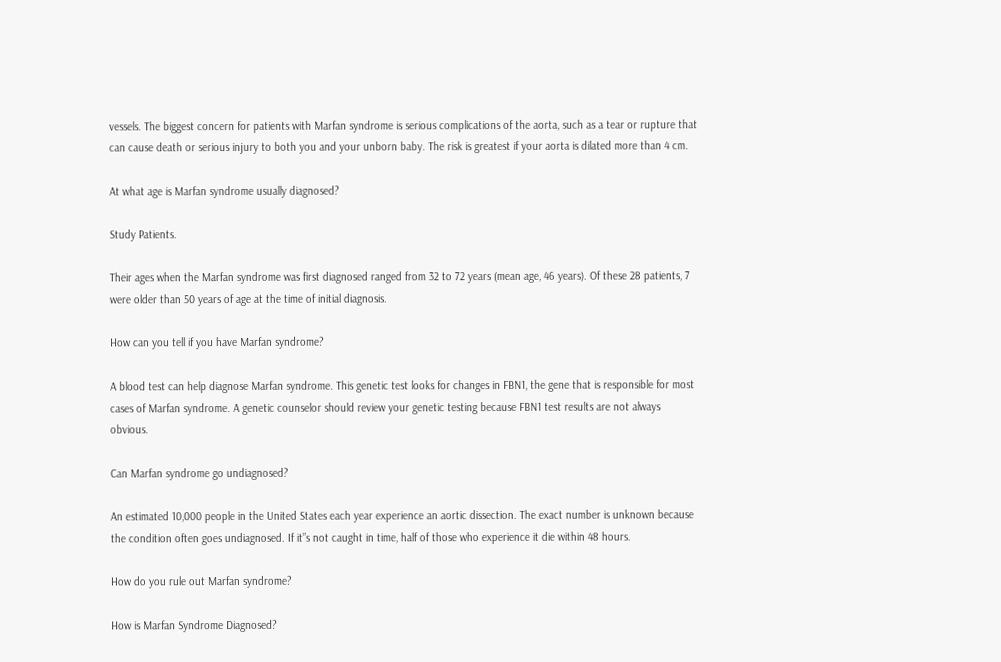vessels. The biggest concern for patients with Marfan syndrome is serious complications of the aorta, such as a tear or rupture that can cause death or serious injury to both you and your unborn baby. The risk is greatest if your aorta is dilated more than 4 cm.

At what age is Marfan syndrome usually diagnosed?

Study Patients.

Their ages when the Marfan syndrome was first diagnosed ranged from 32 to 72 years (mean age, 46 years). Of these 28 patients, 7 were older than 50 years of age at the time of initial diagnosis.

How can you tell if you have Marfan syndrome?

A blood test can help diagnose Marfan syndrome. This genetic test looks for changes in FBN1, the gene that is responsible for most cases of Marfan syndrome. A genetic counselor should review your genetic testing because FBN1 test results are not always obvious.

Can Marfan syndrome go undiagnosed?

An estimated 10,000 people in the United States each year experience an aortic dissection. The exact number is unknown because the condition often goes undiagnosed. If it”s not caught in time, half of those who experience it die within 48 hours.

How do you rule out Marfan syndrome?

How is Marfan Syndrome Diagnosed?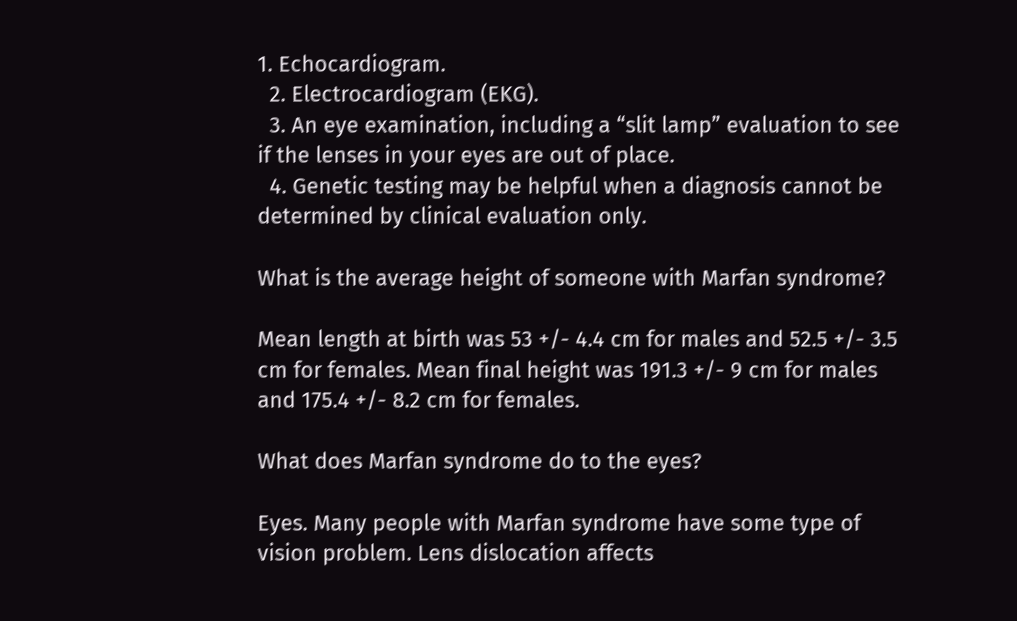1. Echocardiogram.
  2. Electrocardiogram (EKG).
  3. An eye examination, including a “slit lamp” evaluation to see if the lenses in your eyes are out of place.
  4. Genetic testing may be helpful when a diagnosis cannot be determined by clinical evaluation only.

What is the average height of someone with Marfan syndrome?

Mean length at birth was 53 +/- 4.4 cm for males and 52.5 +/- 3.5 cm for females. Mean final height was 191.3 +/- 9 cm for males and 175.4 +/- 8.2 cm for females.

What does Marfan syndrome do to the eyes?

Eyes. Many people with Marfan syndrome have some type of vision problem. Lens dislocation affects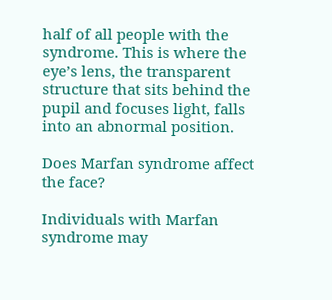half of all people with the syndrome. This is where the eye’s lens, the transparent structure that sits behind the pupil and focuses light, falls into an abnormal position.

Does Marfan syndrome affect the face?

Individuals with Marfan syndrome may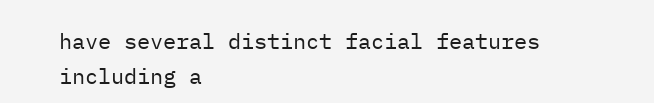have several distinct facial features including a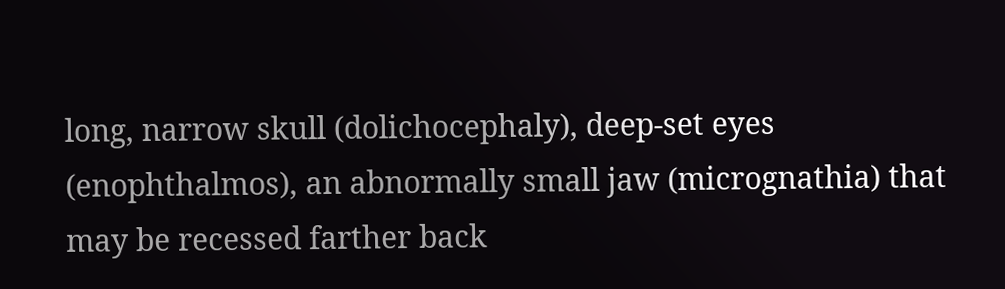long, narrow skull (dolichocephaly), deep-set eyes (enophthalmos), an abnormally small jaw (micrognathia) that may be recessed farther back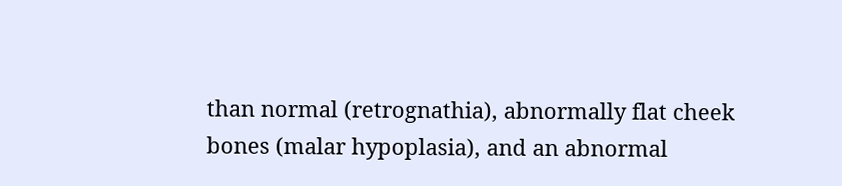than normal (retrognathia), abnormally flat cheek bones (malar hypoplasia), and an abnormal